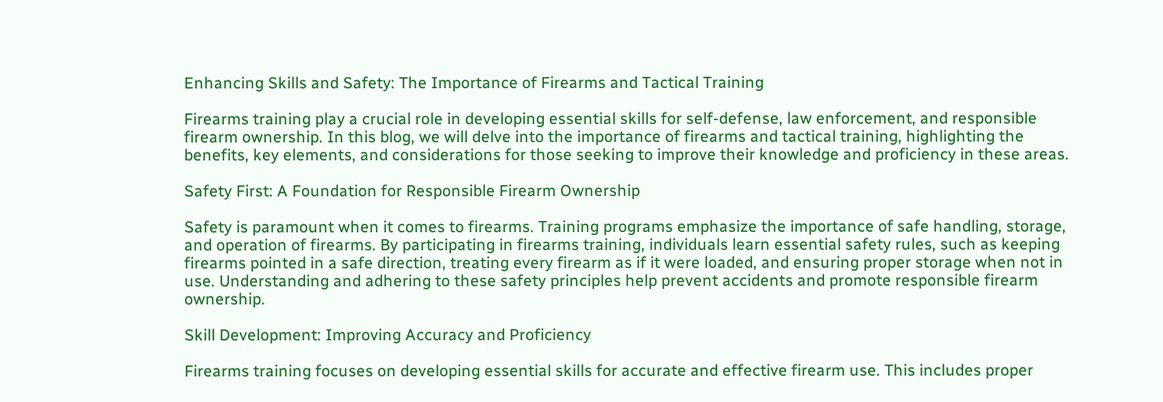Enhancing Skills and Safety: The Importance of Firearms and Tactical Training

Firearms training play a crucial role in developing essential skills for self-defense, law enforcement, and responsible firearm ownership. In this blog, we will delve into the importance of firearms and tactical training, highlighting the benefits, key elements, and considerations for those seeking to improve their knowledge and proficiency in these areas.

Safety First: A Foundation for Responsible Firearm Ownership

Safety is paramount when it comes to firearms. Training programs emphasize the importance of safe handling, storage, and operation of firearms. By participating in firearms training, individuals learn essential safety rules, such as keeping firearms pointed in a safe direction, treating every firearm as if it were loaded, and ensuring proper storage when not in use. Understanding and adhering to these safety principles help prevent accidents and promote responsible firearm ownership.

Skill Development: Improving Accuracy and Proficiency

Firearms training focuses on developing essential skills for accurate and effective firearm use. This includes proper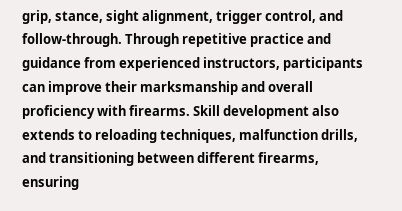grip, stance, sight alignment, trigger control, and follow-through. Through repetitive practice and guidance from experienced instructors, participants can improve their marksmanship and overall proficiency with firearms. Skill development also extends to reloading techniques, malfunction drills, and transitioning between different firearms, ensuring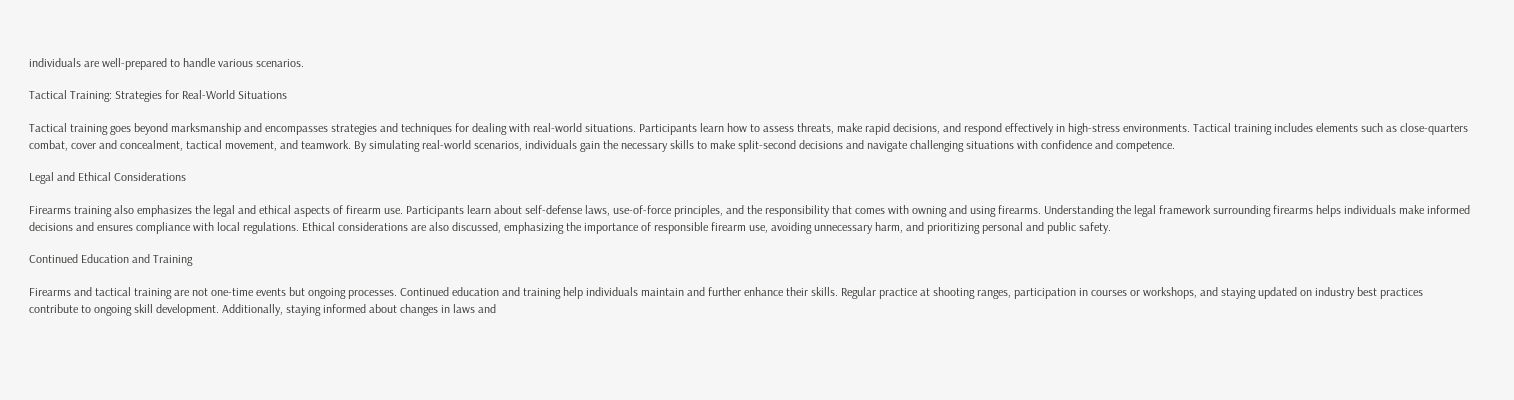individuals are well-prepared to handle various scenarios.

Tactical Training: Strategies for Real-World Situations

Tactical training goes beyond marksmanship and encompasses strategies and techniques for dealing with real-world situations. Participants learn how to assess threats, make rapid decisions, and respond effectively in high-stress environments. Tactical training includes elements such as close-quarters combat, cover and concealment, tactical movement, and teamwork. By simulating real-world scenarios, individuals gain the necessary skills to make split-second decisions and navigate challenging situations with confidence and competence.

Legal and Ethical Considerations

Firearms training also emphasizes the legal and ethical aspects of firearm use. Participants learn about self-defense laws, use-of-force principles, and the responsibility that comes with owning and using firearms. Understanding the legal framework surrounding firearms helps individuals make informed decisions and ensures compliance with local regulations. Ethical considerations are also discussed, emphasizing the importance of responsible firearm use, avoiding unnecessary harm, and prioritizing personal and public safety.

Continued Education and Training

Firearms and tactical training are not one-time events but ongoing processes. Continued education and training help individuals maintain and further enhance their skills. Regular practice at shooting ranges, participation in courses or workshops, and staying updated on industry best practices contribute to ongoing skill development. Additionally, staying informed about changes in laws and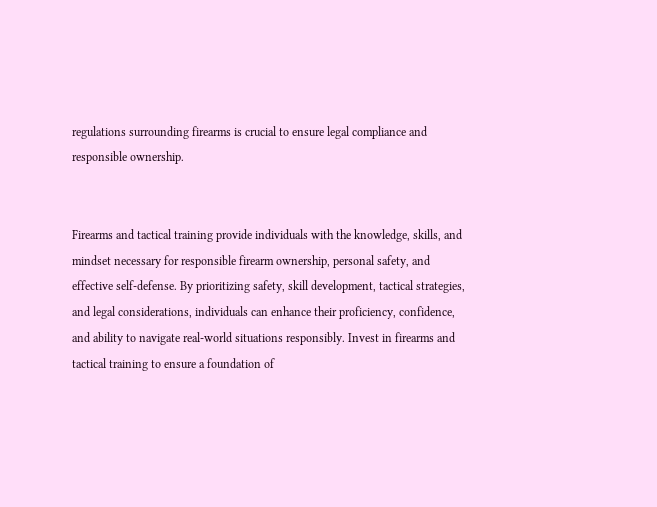regulations surrounding firearms is crucial to ensure legal compliance and responsible ownership.


Firearms and tactical training provide individuals with the knowledge, skills, and mindset necessary for responsible firearm ownership, personal safety, and effective self-defense. By prioritizing safety, skill development, tactical strategies, and legal considerations, individuals can enhance their proficiency, confidence, and ability to navigate real-world situations responsibly. Invest in firearms and tactical training to ensure a foundation of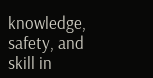knowledge, safety, and skill in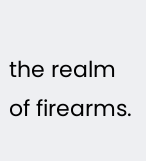the realm of firearms.